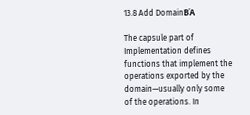13.8 Add DomainΒΆ

The capsule part of Implementation defines functions that implement the operations exported by the domain—usually only some of the operations. In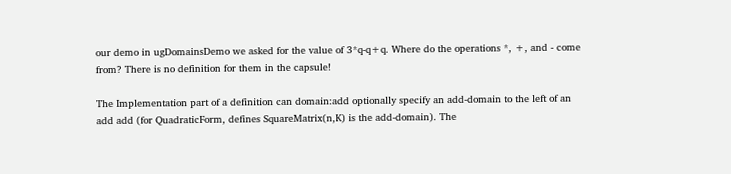our demo in ugDomainsDemo we asked for the value of 3*q-q+q. Where do the operations *, +, and - come from? There is no definition for them in the capsule!

The Implementation part of a definition can domain:add optionally specify an add-domain to the left of an add add (for QuadraticForm, defines SquareMatrix(n,K) is the add-domain). The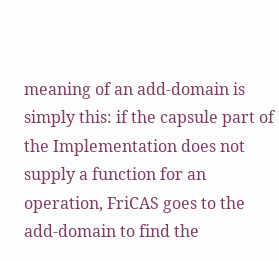meaning of an add-domain is simply this: if the capsule part of the Implementation does not supply a function for an operation, FriCAS goes to the add-domain to find the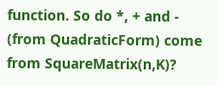function. So do *, + and - (from QuadraticForm) come from SquareMatrix(n,K)?